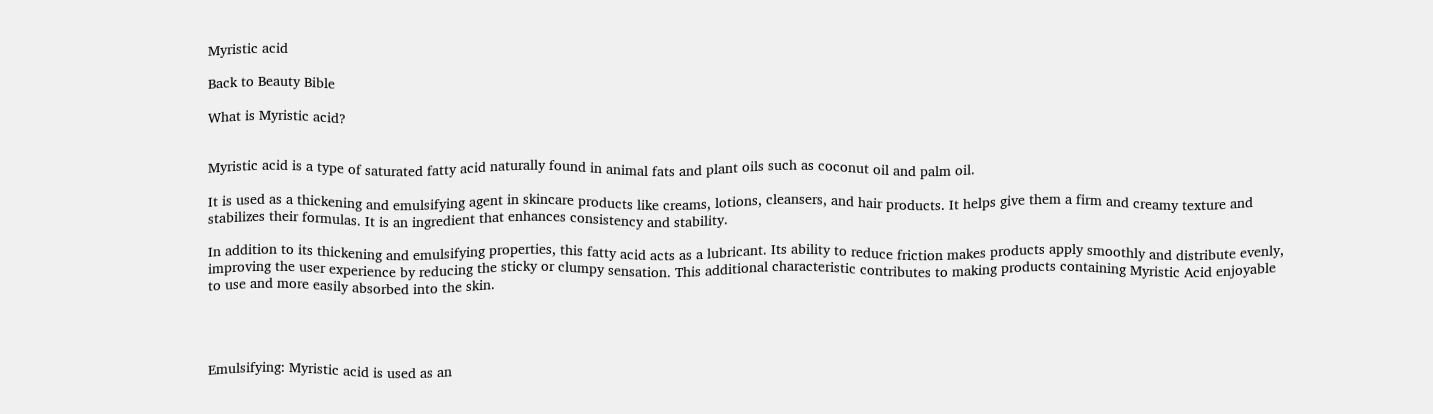Myristic acid

Back to Beauty Bible

What is Myristic acid?


Myristic acid is a type of saturated fatty acid naturally found in animal fats and plant oils such as coconut oil and palm oil.

It is used as a thickening and emulsifying agent in skincare products like creams, lotions, cleansers, and hair products. It helps give them a firm and creamy texture and stabilizes their formulas. It is an ingredient that enhances consistency and stability.

In addition to its thickening and emulsifying properties, this fatty acid acts as a lubricant. Its ability to reduce friction makes products apply smoothly and distribute evenly, improving the user experience by reducing the sticky or clumpy sensation. This additional characteristic contributes to making products containing Myristic Acid enjoyable to use and more easily absorbed into the skin.




Emulsifying: Myristic acid is used as an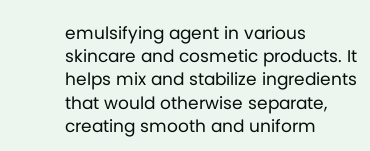emulsifying agent in various skincare and cosmetic products. It helps mix and stabilize ingredients that would otherwise separate, creating smooth and uniform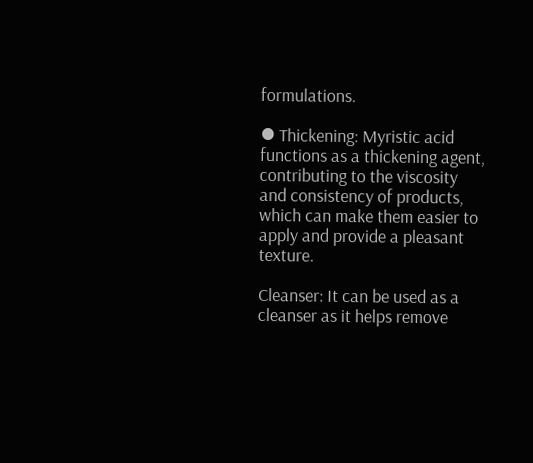formulations.

⦁ Thickening: Myristic acid functions as a thickening agent, contributing to the viscosity and consistency of products, which can make them easier to apply and provide a pleasant texture.

Cleanser: It can be used as a cleanser as it helps remove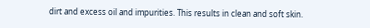dirt and excess oil and impurities. This results in clean and soft skin.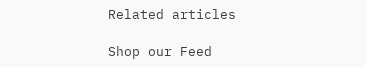Related articles

Shop our Feed